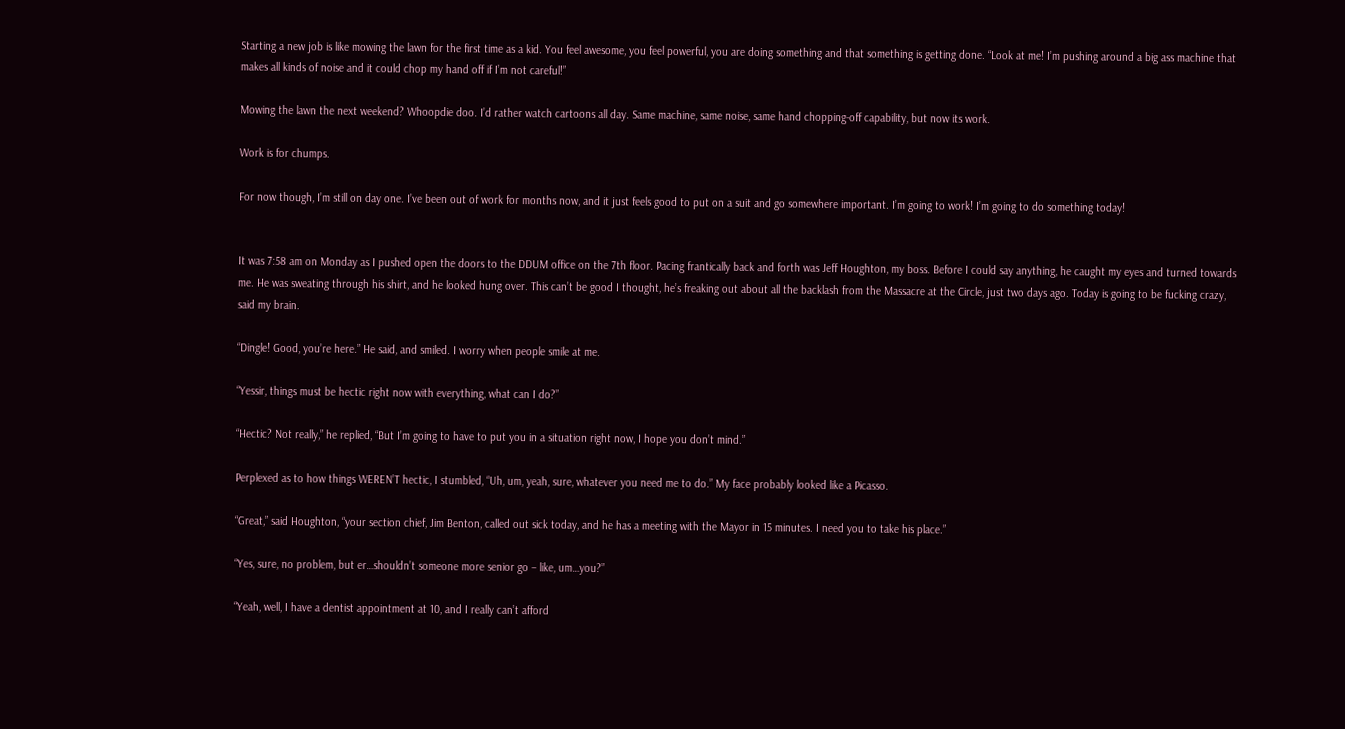Starting a new job is like mowing the lawn for the first time as a kid. You feel awesome, you feel powerful, you are doing something and that something is getting done. “Look at me! I’m pushing around a big ass machine that makes all kinds of noise and it could chop my hand off if I’m not careful!”

Mowing the lawn the next weekend? Whoopdie doo. I’d rather watch cartoons all day. Same machine, same noise, same hand chopping-off capability, but now its work.

Work is for chumps.

For now though, I’m still on day one. I’ve been out of work for months now, and it just feels good to put on a suit and go somewhere important. I’m going to work! I’m going to do something today!


It was 7:58 am on Monday as I pushed open the doors to the DDUM office on the 7th floor. Pacing frantically back and forth was Jeff Houghton, my boss. Before I could say anything, he caught my eyes and turned towards me. He was sweating through his shirt, and he looked hung over. This can’t be good I thought, he’s freaking out about all the backlash from the Massacre at the Circle, just two days ago. Today is going to be fucking crazy, said my brain.

“Dingle! Good, you’re here.” He said, and smiled. I worry when people smile at me.

“Yessir, things must be hectic right now with everything, what can I do?”

“Hectic? Not really,” he replied, “But I’m going to have to put you in a situation right now, I hope you don’t mind.”

Perplexed as to how things WEREN’T hectic, I stumbled, “Uh, um, yeah, sure, whatever you need me to do.” My face probably looked like a Picasso.

“Great,” said Houghton, “your section chief, Jim Benton, called out sick today, and he has a meeting with the Mayor in 15 minutes. I need you to take his place.”

“Yes, sure, no problem, but er…shouldn’t someone more senior go – like, um…you?”

“Yeah, well, I have a dentist appointment at 10, and I really can’t afford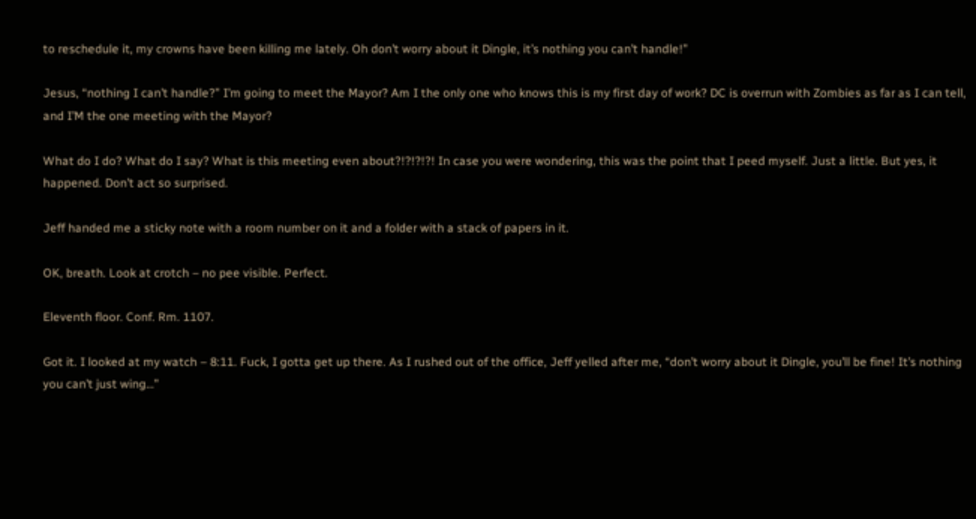to reschedule it, my crowns have been killing me lately. Oh don’t worry about it Dingle, it’s nothing you can’t handle!”

Jesus, “nothing I can’t handle?” I’m going to meet the Mayor? Am I the only one who knows this is my first day of work? DC is overrun with Zombies as far as I can tell, and I’M the one meeting with the Mayor?

What do I do? What do I say? What is this meeting even about?!?!?!?! In case you were wondering, this was the point that I peed myself. Just a little. But yes, it happened. Don’t act so surprised.

Jeff handed me a sticky note with a room number on it and a folder with a stack of papers in it.

OK, breath. Look at crotch – no pee visible. Perfect.

Eleventh floor. Conf. Rm. 1107.

Got it. I looked at my watch – 8:11. Fuck, I gotta get up there. As I rushed out of the office, Jeff yelled after me, “don’t worry about it Dingle, you’ll be fine! It’s nothing you can’t just wing…”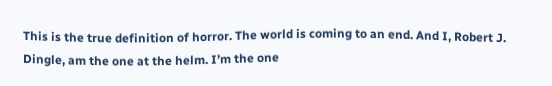This is the true definition of horror. The world is coming to an end. And I, Robert J. Dingle, am the one at the helm. I’m the one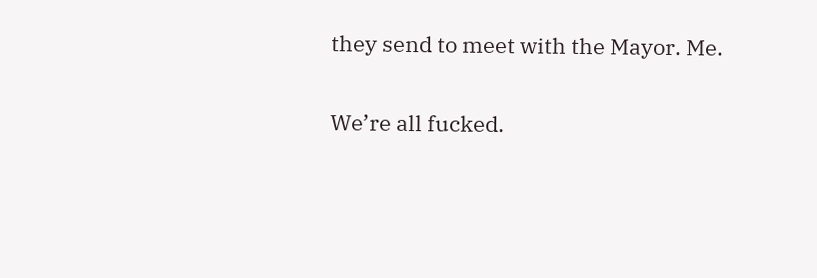they send to meet with the Mayor. Me.

We’re all fucked.